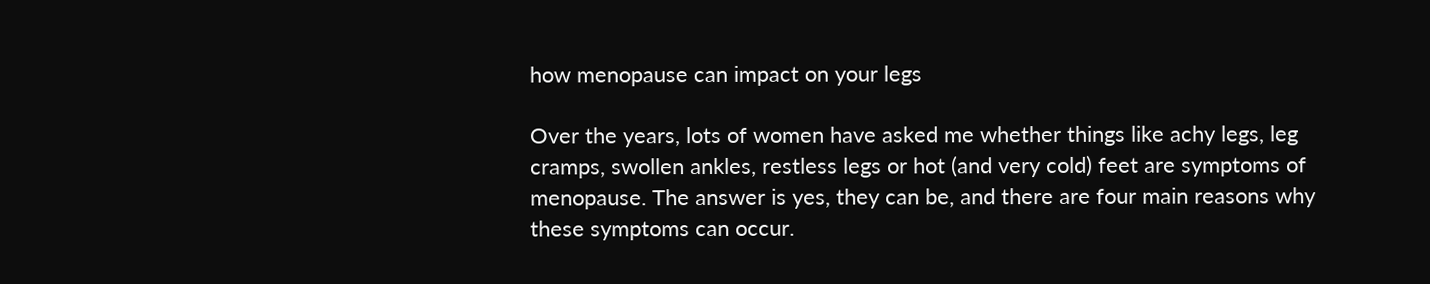how menopause can impact on your legs

Over the years, lots of women have asked me whether things like achy legs, leg cramps, swollen ankles, restless legs or hot (and very cold) feet are symptoms of menopause. The answer is yes, they can be, and there are four main reasons why these symptoms can occur.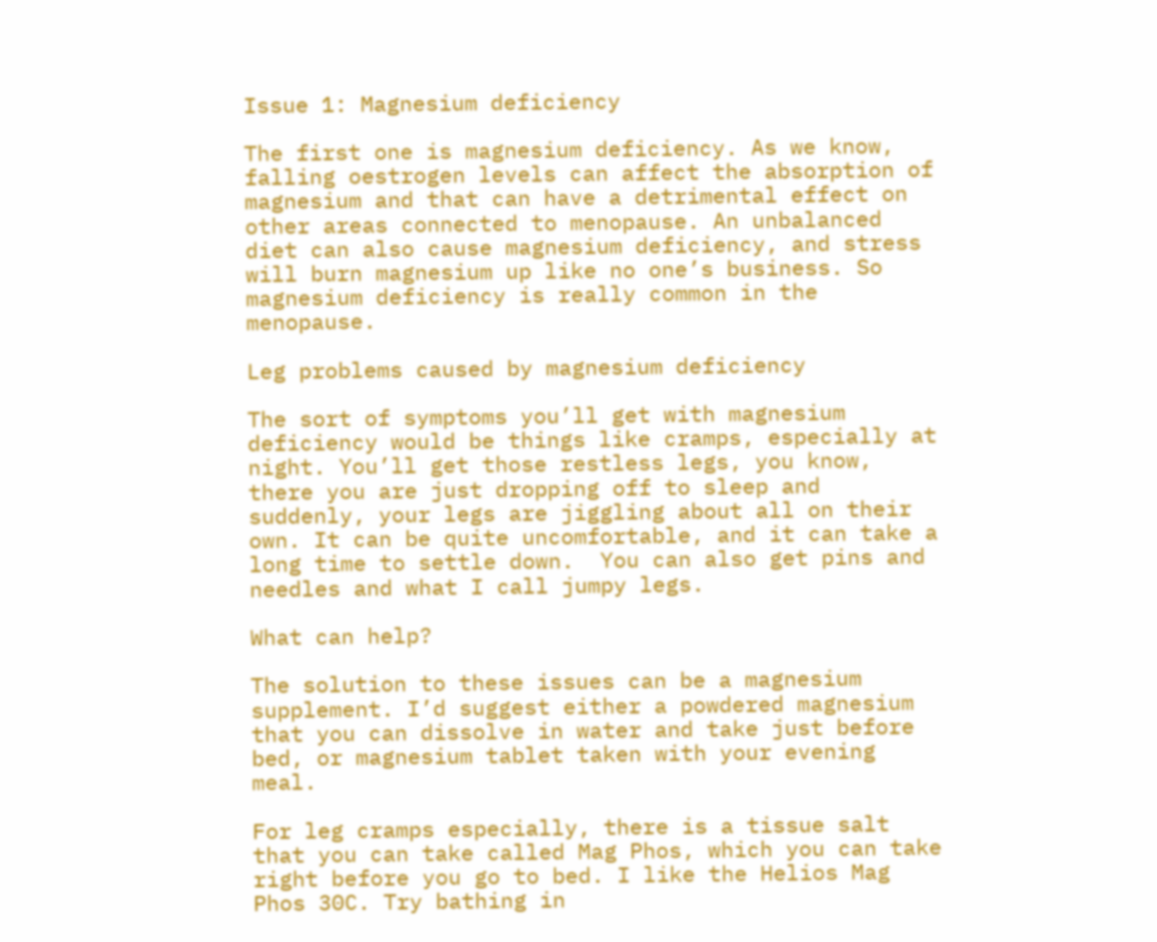Issue 1: Magnesium deficiency

The first one is magnesium deficiency. As we know, falling oestrogen levels can affect the absorption of magnesium and that can have a detrimental effect on other areas connected to menopause. An unbalanced diet can also cause magnesium deficiency, and stress will burn magnesium up like no one’s business. So magnesium deficiency is really common in the menopause.

Leg problems caused by magnesium deficiency

The sort of symptoms you’ll get with magnesium deficiency would be things like cramps, especially at night. You’ll get those restless legs, you know, there you are just dropping off to sleep and suddenly, your legs are jiggling about all on their own. It can be quite uncomfortable, and it can take a long time to settle down.  You can also get pins and needles and what I call jumpy legs.

What can help?

The solution to these issues can be a magnesium supplement. I’d suggest either a powdered magnesium that you can dissolve in water and take just before bed, or magnesium tablet taken with your evening meal.

For leg cramps especially, there is a tissue salt that you can take called Mag Phos, which you can take right before you go to bed. I like the Helios Mag Phos 30C. Try bathing in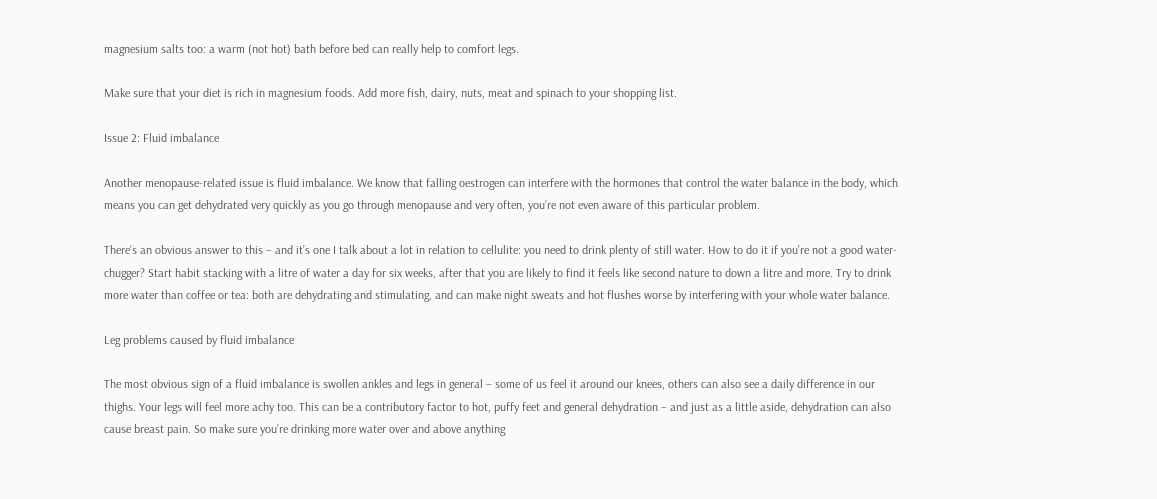magnesium salts too: a warm (not hot) bath before bed can really help to comfort legs.

Make sure that your diet is rich in magnesium foods. Add more fish, dairy, nuts, meat and spinach to your shopping list.

Issue 2: Fluid imbalance

Another menopause-related issue is fluid imbalance. We know that falling oestrogen can interfere with the hormones that control the water balance in the body, which means you can get dehydrated very quickly as you go through menopause and very often, you’re not even aware of this particular problem.

There’s an obvious answer to this – and it’s one I talk about a lot in relation to cellulite: you need to drink plenty of still water. How to do it if you’re not a good water-chugger? Start habit stacking with a litre of water a day for six weeks, after that you are likely to find it feels like second nature to down a litre and more. Try to drink more water than coffee or tea: both are dehydrating and stimulating, and can make night sweats and hot flushes worse by interfering with your whole water balance.

Leg problems caused by fluid imbalance

The most obvious sign of a fluid imbalance is swollen ankles and legs in general – some of us feel it around our knees, others can also see a daily difference in our thighs. Your legs will feel more achy too. This can be a contributory factor to hot, puffy feet and general dehydration – and just as a little aside, dehydration can also cause breast pain. So make sure you’re drinking more water over and above anything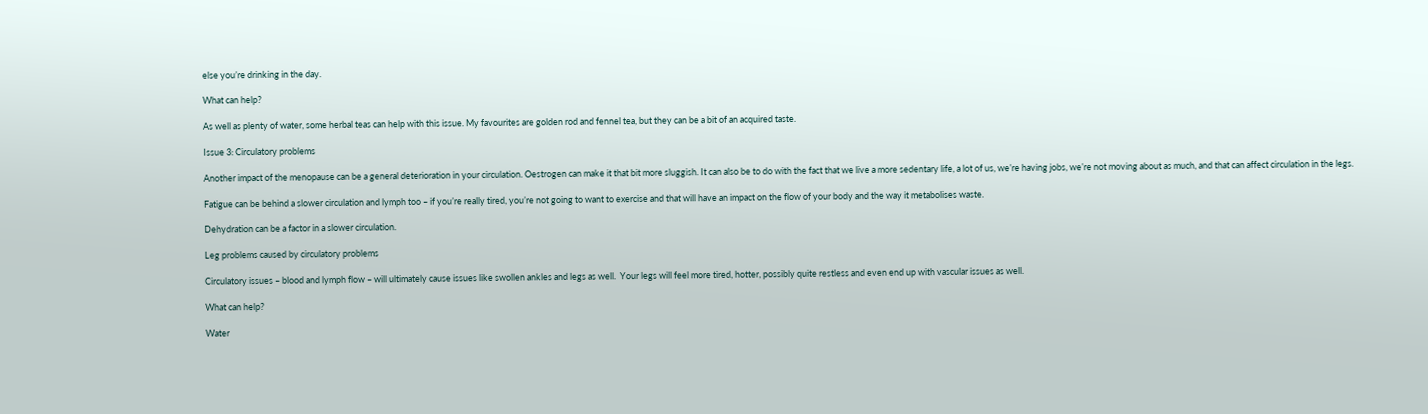else you’re drinking in the day.

What can help?

As well as plenty of water, some herbal teas can help with this issue. My favourites are golden rod and fennel tea, but they can be a bit of an acquired taste.

Issue 3: Circulatory problems

Another impact of the menopause can be a general deterioration in your circulation. Oestrogen can make it that bit more sluggish. It can also be to do with the fact that we live a more sedentary life, a lot of us, we’re having jobs, we’re not moving about as much, and that can affect circulation in the legs.

Fatigue can be behind a slower circulation and lymph too – if you’re really tired, you’re not going to want to exercise and that will have an impact on the flow of your body and the way it metabolises waste.

Dehydration can be a factor in a slower circulation.

Leg problems caused by circulatory problems

Circulatory issues – blood and lymph flow – will ultimately cause issues like swollen ankles and legs as well.  Your legs will feel more tired, hotter, possibly quite restless and even end up with vascular issues as well.

What can help?

Water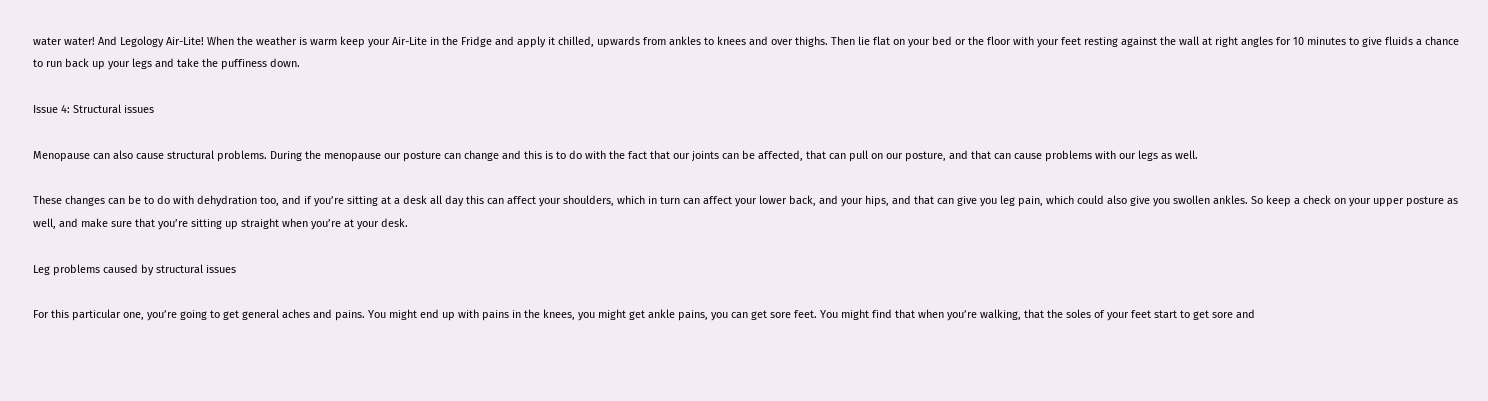water water! And Legology Air-Lite! When the weather is warm keep your Air-Lite in the Fridge and apply it chilled, upwards from ankles to knees and over thighs. Then lie flat on your bed or the floor with your feet resting against the wall at right angles for 10 minutes to give fluids a chance to run back up your legs and take the puffiness down.

Issue 4: Structural issues

Menopause can also cause structural problems. During the menopause our posture can change and this is to do with the fact that our joints can be affected, that can pull on our posture, and that can cause problems with our legs as well.

These changes can be to do with dehydration too, and if you’re sitting at a desk all day this can affect your shoulders, which in turn can affect your lower back, and your hips, and that can give you leg pain, which could also give you swollen ankles. So keep a check on your upper posture as well, and make sure that you’re sitting up straight when you’re at your desk.

Leg problems caused by structural issues

For this particular one, you’re going to get general aches and pains. You might end up with pains in the knees, you might get ankle pains, you can get sore feet. You might find that when you’re walking, that the soles of your feet start to get sore and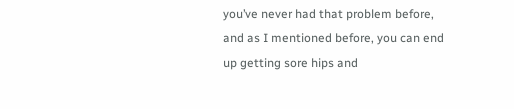you’ve never had that problem before, and as I mentioned before, you can end up getting sore hips and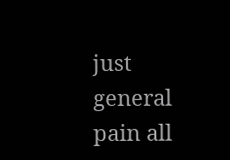just general pain all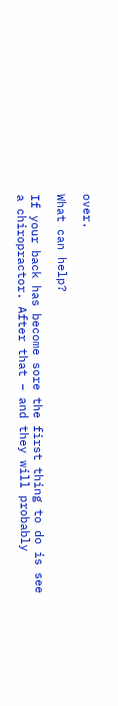over.

What can help?

If your back has become sore the first thing to do is see a chiropractor. After that – and they will probably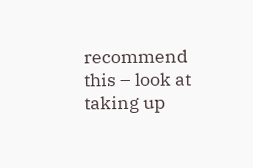recommend this – look at taking up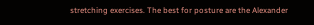stretching exercises. The best for posture are the Alexander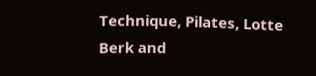Technique, Pilates, Lotte Berk and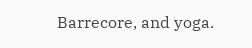Barrecore, and yoga.